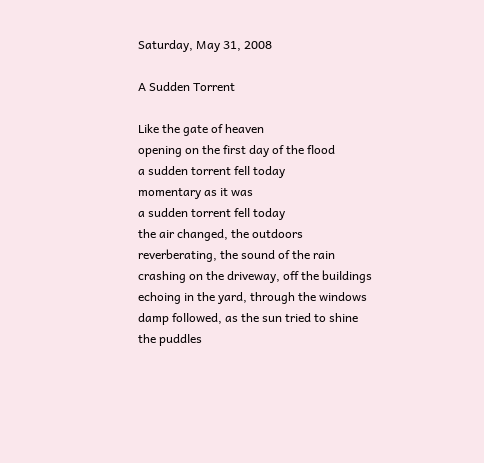Saturday, May 31, 2008

A Sudden Torrent

Like the gate of heaven
opening on the first day of the flood
a sudden torrent fell today
momentary as it was
a sudden torrent fell today
the air changed, the outdoors
reverberating, the sound of the rain
crashing on the driveway, off the buildings
echoing in the yard, through the windows
damp followed, as the sun tried to shine
the puddles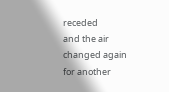receded
and the air changed again
for another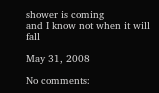shower is coming
and I know not when it will fall

May 31, 2008

No comments: